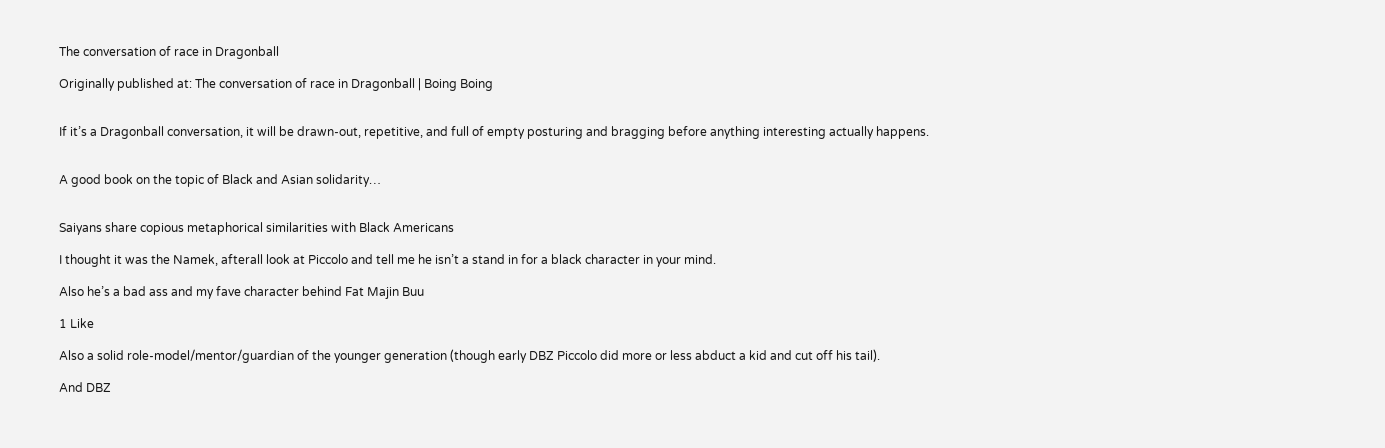The conversation of race in Dragonball

Originally published at: The conversation of race in Dragonball | Boing Boing


If it’s a Dragonball conversation, it will be drawn-out, repetitive, and full of empty posturing and bragging before anything interesting actually happens.


A good book on the topic of Black and Asian solidarity…


Saiyans share copious metaphorical similarities with Black Americans

I thought it was the Namek, afterall look at Piccolo and tell me he isn’t a stand in for a black character in your mind.

Also he’s a bad ass and my fave character behind Fat Majin Buu

1 Like

Also a solid role-model/mentor/guardian of the younger generation (though early DBZ Piccolo did more or less abduct a kid and cut off his tail).

And DBZ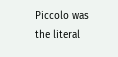Piccolo was the literal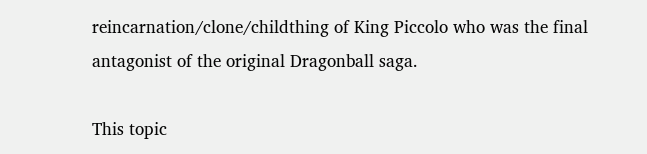reincarnation/clone/childthing of King Piccolo who was the final antagonist of the original Dragonball saga.

This topic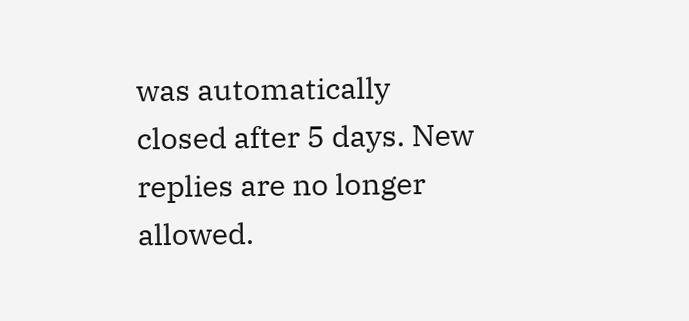was automatically closed after 5 days. New replies are no longer allowed.